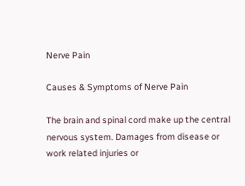Nerve Pain

Causes & Symptoms of Nerve Pain

The brain and spinal cord make up the central nervous system. Damages from disease or work related injuries or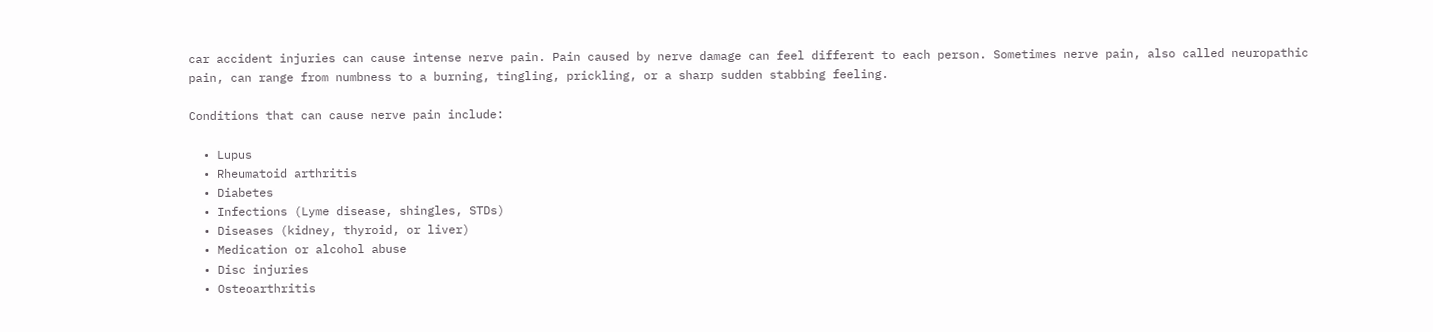car accident injuries can cause intense nerve pain. Pain caused by nerve damage can feel different to each person. Sometimes nerve pain, also called neuropathic pain, can range from numbness to a burning, tingling, prickling, or a sharp sudden stabbing feeling.

Conditions that can cause nerve pain include:

  • Lupus
  • Rheumatoid arthritis
  • Diabetes
  • Infections (Lyme disease, shingles, STDs)
  • Diseases (kidney, thyroid, or liver)
  • Medication or alcohol abuse
  • Disc injuries
  • Osteoarthritis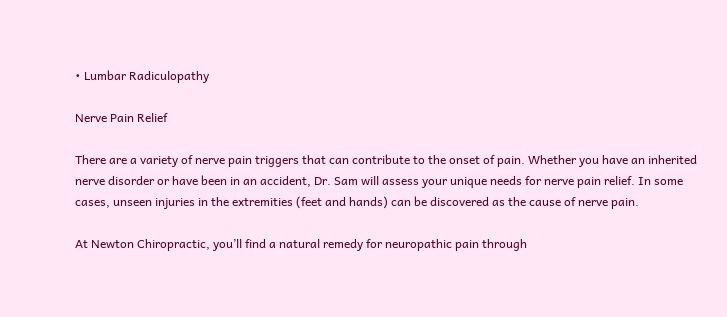• Lumbar Radiculopathy

Nerve Pain Relief

There are a variety of nerve pain triggers that can contribute to the onset of pain. Whether you have an inherited nerve disorder or have been in an accident, Dr. Sam will assess your unique needs for nerve pain relief. In some cases, unseen injuries in the extremities (feet and hands) can be discovered as the cause of nerve pain.

At Newton Chiropractic, you’ll find a natural remedy for neuropathic pain through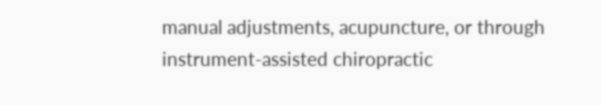manual adjustments, acupuncture, or through instrument-assisted chiropractic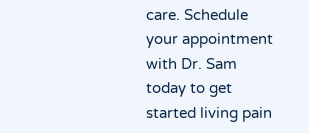care. Schedule your appointment with Dr. Sam today to get started living pain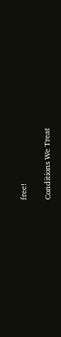free!

Conditions We Treat